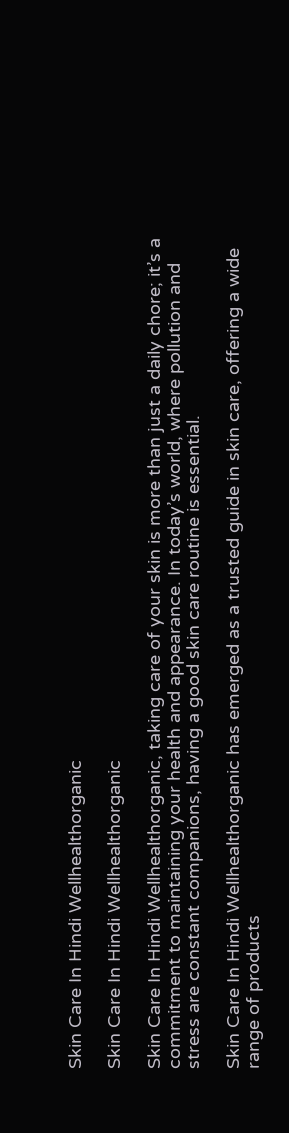Skin Care In Hindi Wellhealthorganic

Skin Care In Hindi Wellhealthorganic

Skin Care In Hindi Wellhealthorganic, taking care of your skin is more than just a daily chore; it’s a commitment to maintaining your health and appearance. In today’s world, where pollution and stress are constant companions, having a good skin care routine is essential.

Skin Care In Hindi Wellhealthorganic has emerged as a trusted guide in skin care, offering a wide range of products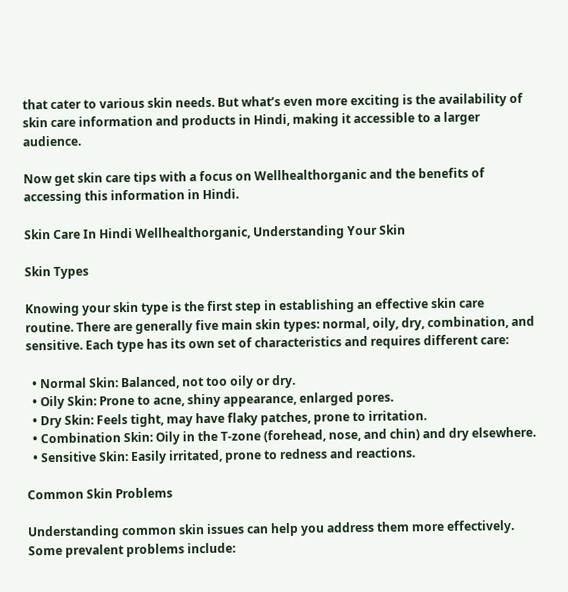that cater to various skin needs. But what’s even more exciting is the availability of skin care information and products in Hindi, making it accessible to a larger audience.

Now get skin care tips with a focus on Wellhealthorganic and the benefits of accessing this information in Hindi.

Skin Care In Hindi Wellhealthorganic, Understanding Your Skin

Skin Types

Knowing your skin type is the first step in establishing an effective skin care routine. There are generally five main skin types: normal, oily, dry, combination, and sensitive. Each type has its own set of characteristics and requires different care:

  • Normal Skin: Balanced, not too oily or dry.
  • Oily Skin: Prone to acne, shiny appearance, enlarged pores.
  • Dry Skin: Feels tight, may have flaky patches, prone to irritation.
  • Combination Skin: Oily in the T-zone (forehead, nose, and chin) and dry elsewhere.
  • Sensitive Skin: Easily irritated, prone to redness and reactions.

Common Skin Problems

Understanding common skin issues can help you address them more effectively. Some prevalent problems include: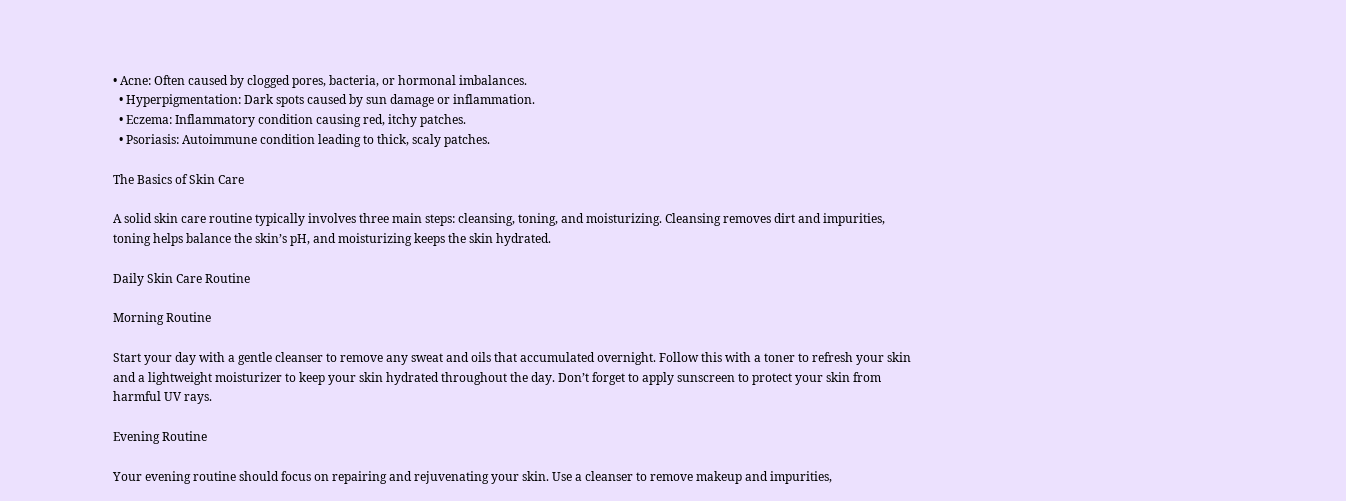• Acne: Often caused by clogged pores, bacteria, or hormonal imbalances.
  • Hyperpigmentation: Dark spots caused by sun damage or inflammation.
  • Eczema: Inflammatory condition causing red, itchy patches.
  • Psoriasis: Autoimmune condition leading to thick, scaly patches.

The Basics of Skin Care

A solid skin care routine typically involves three main steps: cleansing, toning, and moisturizing. Cleansing removes dirt and impurities, toning helps balance the skin’s pH, and moisturizing keeps the skin hydrated.

Daily Skin Care Routine

Morning Routine

Start your day with a gentle cleanser to remove any sweat and oils that accumulated overnight. Follow this with a toner to refresh your skin and a lightweight moisturizer to keep your skin hydrated throughout the day. Don’t forget to apply sunscreen to protect your skin from harmful UV rays.

Evening Routine

Your evening routine should focus on repairing and rejuvenating your skin. Use a cleanser to remove makeup and impurities,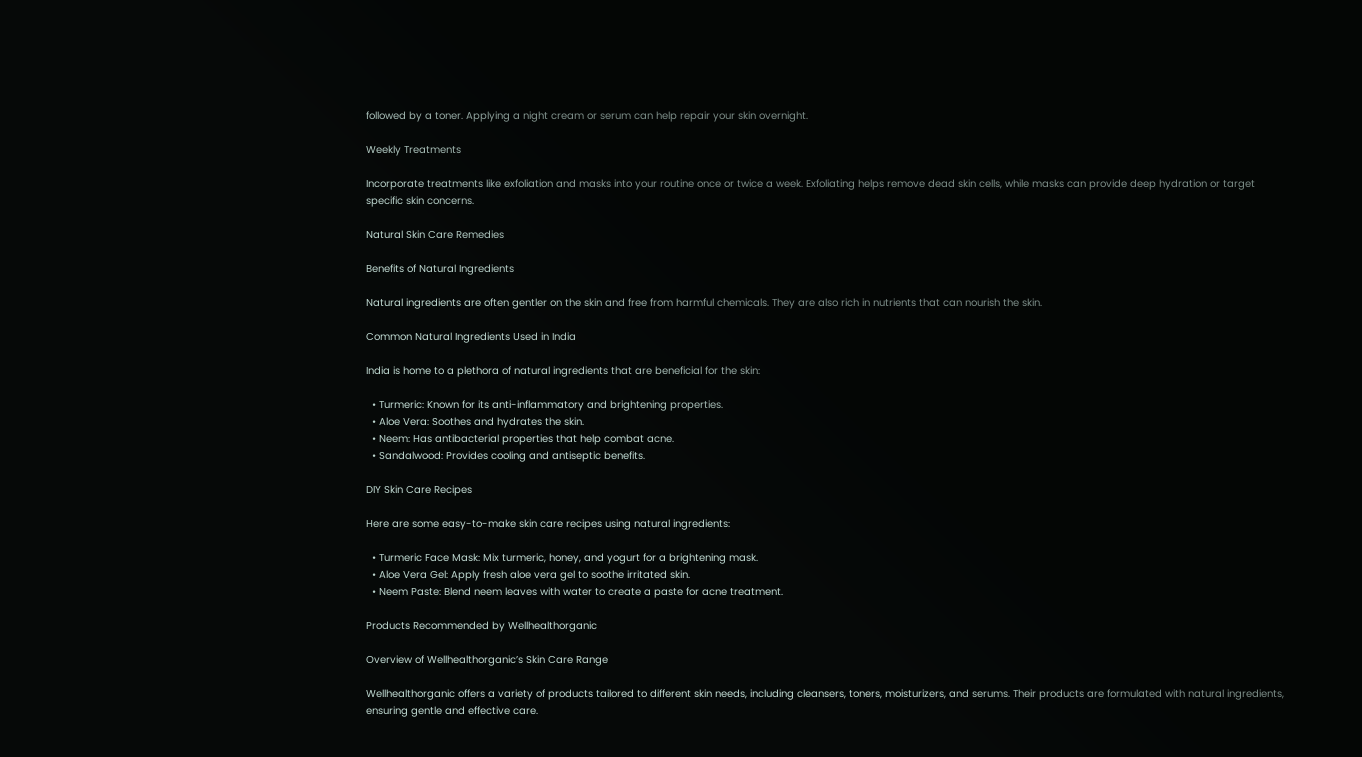followed by a toner. Applying a night cream or serum can help repair your skin overnight.

Weekly Treatments

Incorporate treatments like exfoliation and masks into your routine once or twice a week. Exfoliating helps remove dead skin cells, while masks can provide deep hydration or target specific skin concerns.

Natural Skin Care Remedies

Benefits of Natural Ingredients

Natural ingredients are often gentler on the skin and free from harmful chemicals. They are also rich in nutrients that can nourish the skin.

Common Natural Ingredients Used in India

India is home to a plethora of natural ingredients that are beneficial for the skin:

  • Turmeric: Known for its anti-inflammatory and brightening properties.
  • Aloe Vera: Soothes and hydrates the skin.
  • Neem: Has antibacterial properties that help combat acne.
  • Sandalwood: Provides cooling and antiseptic benefits.

DIY Skin Care Recipes

Here are some easy-to-make skin care recipes using natural ingredients:

  • Turmeric Face Mask: Mix turmeric, honey, and yogurt for a brightening mask.
  • Aloe Vera Gel: Apply fresh aloe vera gel to soothe irritated skin.
  • Neem Paste: Blend neem leaves with water to create a paste for acne treatment.

Products Recommended by Wellhealthorganic

Overview of Wellhealthorganic’s Skin Care Range

Wellhealthorganic offers a variety of products tailored to different skin needs, including cleansers, toners, moisturizers, and serums. Their products are formulated with natural ingredients, ensuring gentle and effective care.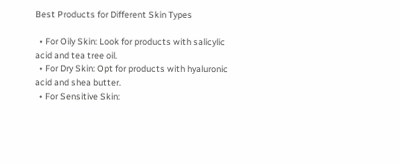Best Products for Different Skin Types

  • For Oily Skin: Look for products with salicylic acid and tea tree oil.
  • For Dry Skin: Opt for products with hyaluronic acid and shea butter.
  • For Sensitive Skin: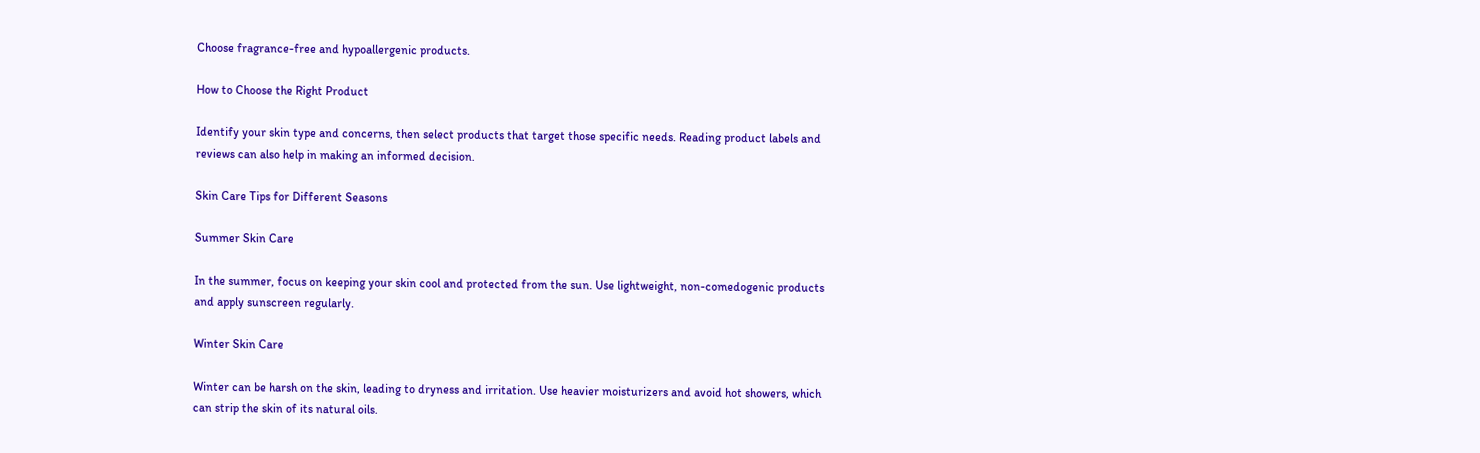Choose fragrance-free and hypoallergenic products.

How to Choose the Right Product

Identify your skin type and concerns, then select products that target those specific needs. Reading product labels and reviews can also help in making an informed decision.

Skin Care Tips for Different Seasons

Summer Skin Care

In the summer, focus on keeping your skin cool and protected from the sun. Use lightweight, non-comedogenic products and apply sunscreen regularly.

Winter Skin Care

Winter can be harsh on the skin, leading to dryness and irritation. Use heavier moisturizers and avoid hot showers, which can strip the skin of its natural oils.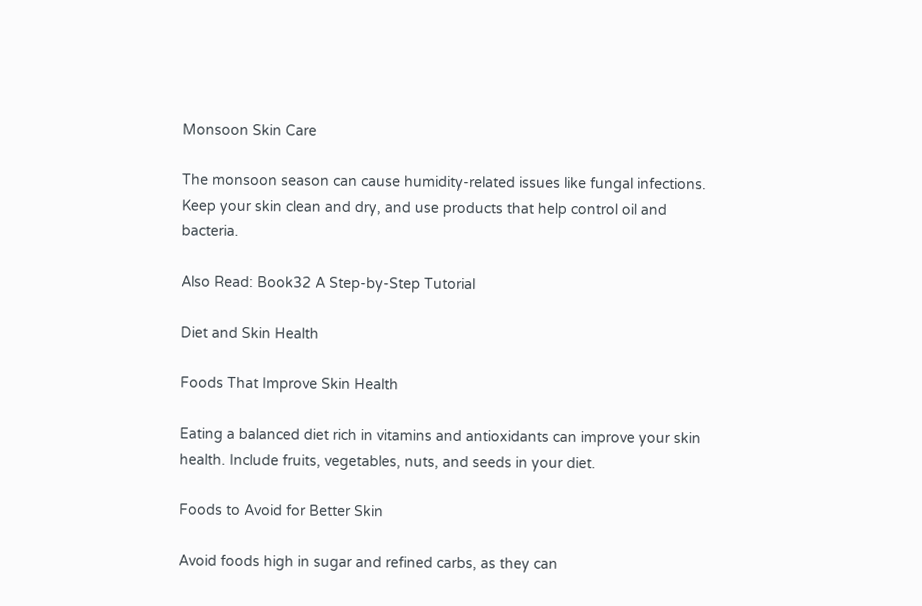Monsoon Skin Care

The monsoon season can cause humidity-related issues like fungal infections. Keep your skin clean and dry, and use products that help control oil and bacteria.

Also Read: Book32 A Step-by-Step Tutorial

Diet and Skin Health

Foods That Improve Skin Health

Eating a balanced diet rich in vitamins and antioxidants can improve your skin health. Include fruits, vegetables, nuts, and seeds in your diet.

Foods to Avoid for Better Skin

Avoid foods high in sugar and refined carbs, as they can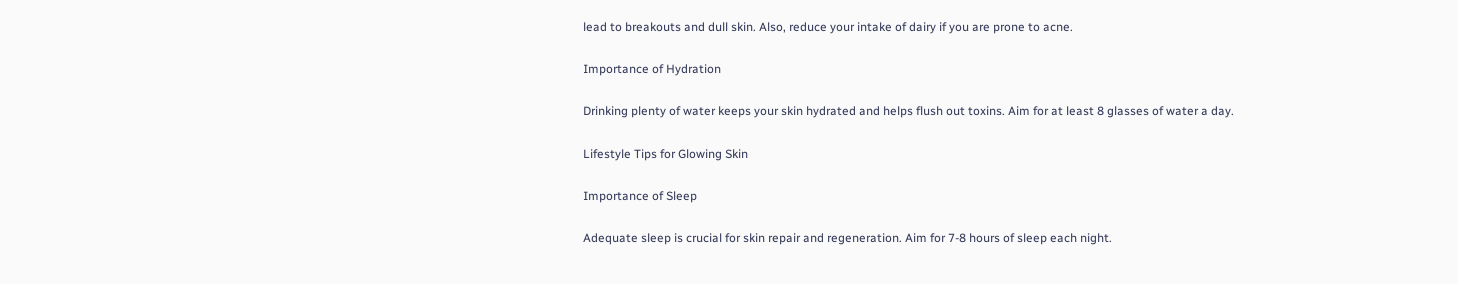lead to breakouts and dull skin. Also, reduce your intake of dairy if you are prone to acne.

Importance of Hydration

Drinking plenty of water keeps your skin hydrated and helps flush out toxins. Aim for at least 8 glasses of water a day.

Lifestyle Tips for Glowing Skin

Importance of Sleep

Adequate sleep is crucial for skin repair and regeneration. Aim for 7-8 hours of sleep each night.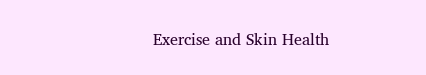Exercise and Skin Health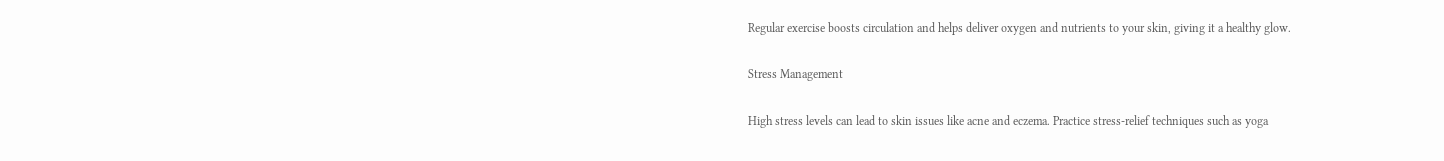Regular exercise boosts circulation and helps deliver oxygen and nutrients to your skin, giving it a healthy glow.

Stress Management

High stress levels can lead to skin issues like acne and eczema. Practice stress-relief techniques such as yoga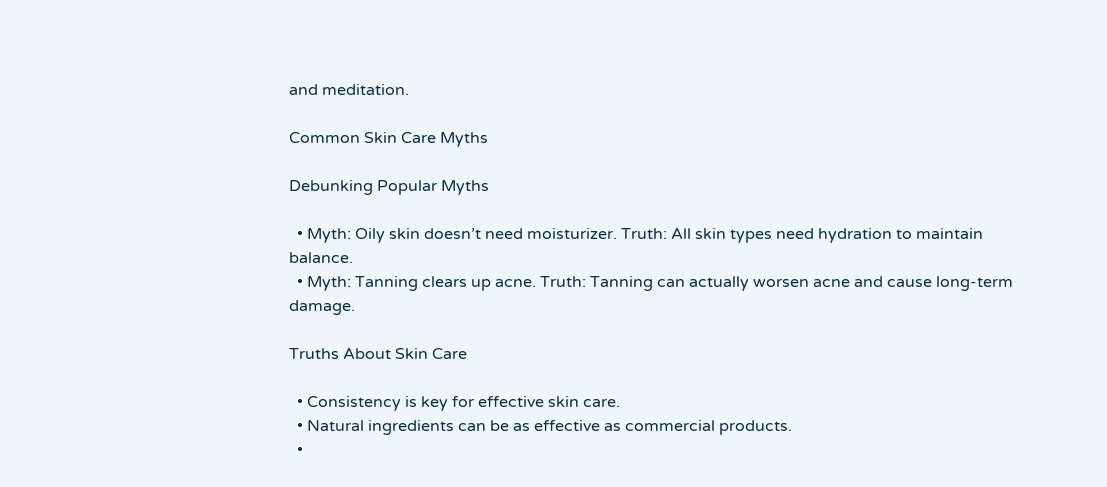and meditation.

Common Skin Care Myths

Debunking Popular Myths

  • Myth: Oily skin doesn’t need moisturizer. Truth: All skin types need hydration to maintain balance.
  • Myth: Tanning clears up acne. Truth: Tanning can actually worsen acne and cause long-term damage.

Truths About Skin Care

  • Consistency is key for effective skin care.
  • Natural ingredients can be as effective as commercial products.
  •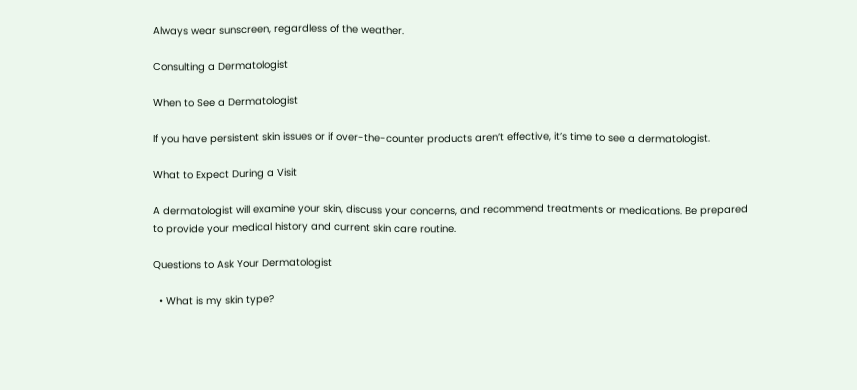Always wear sunscreen, regardless of the weather.

Consulting a Dermatologist

When to See a Dermatologist

If you have persistent skin issues or if over-the-counter products aren’t effective, it’s time to see a dermatologist.

What to Expect During a Visit

A dermatologist will examine your skin, discuss your concerns, and recommend treatments or medications. Be prepared to provide your medical history and current skin care routine.

Questions to Ask Your Dermatologist

  • What is my skin type?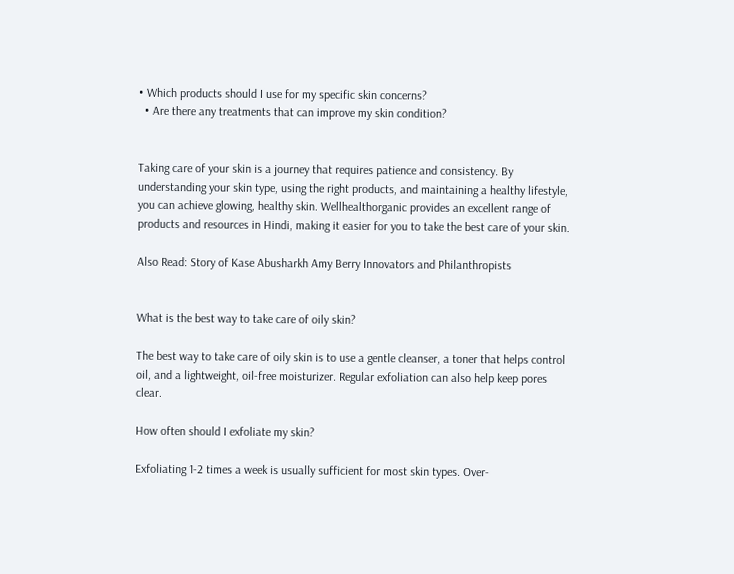• Which products should I use for my specific skin concerns?
  • Are there any treatments that can improve my skin condition?


Taking care of your skin is a journey that requires patience and consistency. By understanding your skin type, using the right products, and maintaining a healthy lifestyle, you can achieve glowing, healthy skin. Wellhealthorganic provides an excellent range of products and resources in Hindi, making it easier for you to take the best care of your skin.

Also Read: Story of Kase Abusharkh Amy Berry Innovators and Philanthropists


What is the best way to take care of oily skin?

The best way to take care of oily skin is to use a gentle cleanser, a toner that helps control oil, and a lightweight, oil-free moisturizer. Regular exfoliation can also help keep pores clear.

How often should I exfoliate my skin?

Exfoliating 1-2 times a week is usually sufficient for most skin types. Over-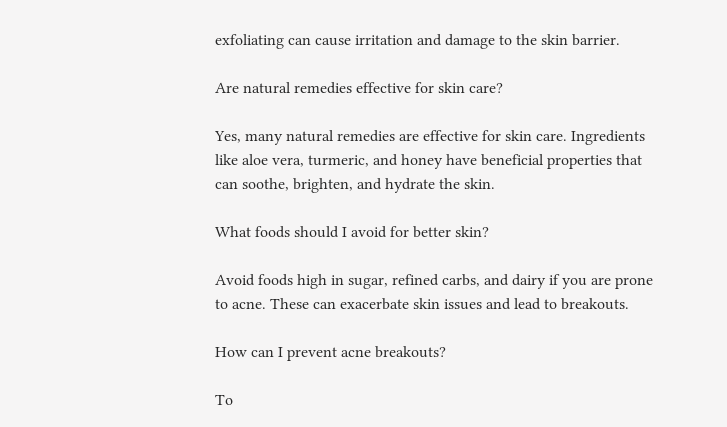exfoliating can cause irritation and damage to the skin barrier.

Are natural remedies effective for skin care?

Yes, many natural remedies are effective for skin care. Ingredients like aloe vera, turmeric, and honey have beneficial properties that can soothe, brighten, and hydrate the skin.

What foods should I avoid for better skin?

Avoid foods high in sugar, refined carbs, and dairy if you are prone to acne. These can exacerbate skin issues and lead to breakouts.

How can I prevent acne breakouts?

To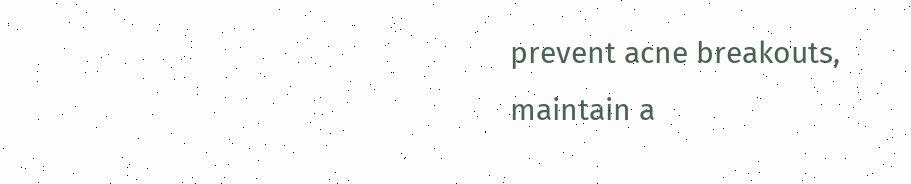prevent acne breakouts, maintain a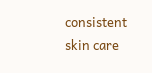consistent skin care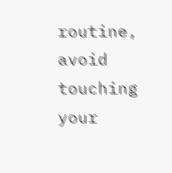routine, avoid touching your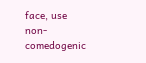face, use non-comedogenic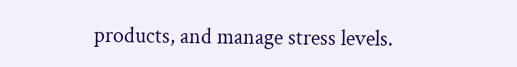products, and manage stress levels.